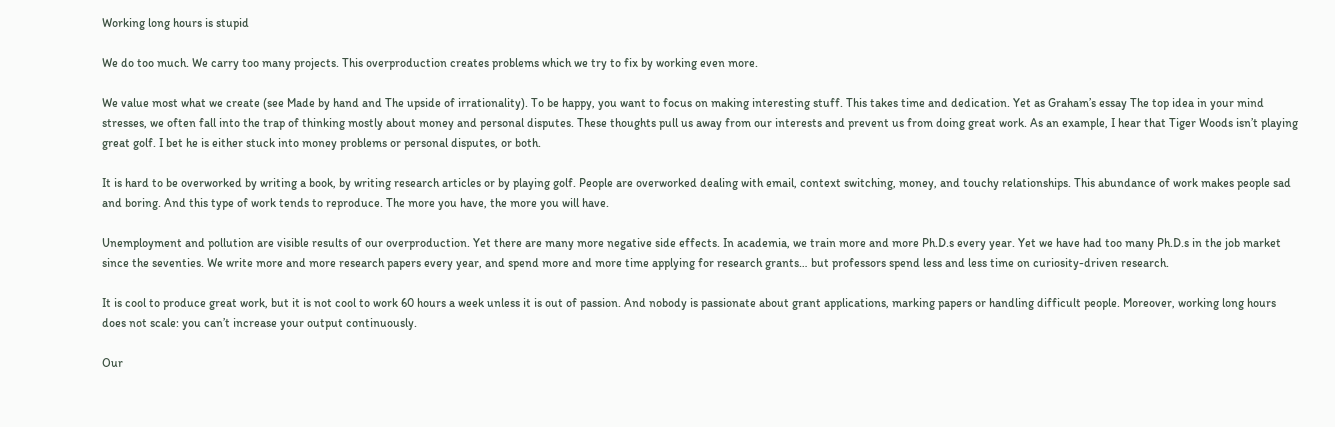Working long hours is stupid

We do too much. We carry too many projects. This overproduction creates problems which we try to fix by working even more.

We value most what we create (see Made by hand and The upside of irrationality). To be happy, you want to focus on making interesting stuff. This takes time and dedication. Yet as Graham’s essay The top idea in your mind stresses, we often fall into the trap of thinking mostly about money and personal disputes. These thoughts pull us away from our interests and prevent us from doing great work. As an example, I hear that Tiger Woods isn’t playing great golf. I bet he is either stuck into money problems or personal disputes, or both.

It is hard to be overworked by writing a book, by writing research articles or by playing golf. People are overworked dealing with email, context switching, money, and touchy relationships. This abundance of work makes people sad and boring. And this type of work tends to reproduce. The more you have, the more you will have.

Unemployment and pollution are visible results of our overproduction. Yet there are many more negative side effects. In academia, we train more and more Ph.D.s every year. Yet we have had too many Ph.D.s in the job market since the seventies. We write more and more research papers every year, and spend more and more time applying for research grants… but professors spend less and less time on curiosity-driven research.

It is cool to produce great work, but it is not cool to work 60 hours a week unless it is out of passion. And nobody is passionate about grant applications, marking papers or handling difficult people. Moreover, working long hours does not scale: you can’t increase your output continuously.

Our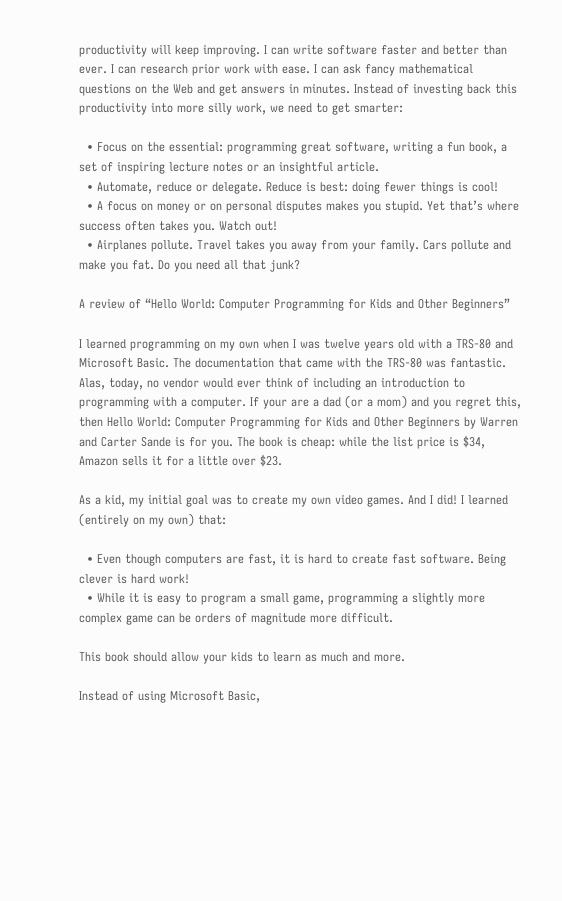productivity will keep improving. I can write software faster and better than ever. I can research prior work with ease. I can ask fancy mathematical questions on the Web and get answers in minutes. Instead of investing back this productivity into more silly work, we need to get smarter:

  • Focus on the essential: programming great software, writing a fun book, a set of inspiring lecture notes or an insightful article.
  • Automate, reduce or delegate. Reduce is best: doing fewer things is cool!
  • A focus on money or on personal disputes makes you stupid. Yet that’s where success often takes you. Watch out!
  • Airplanes pollute. Travel takes you away from your family. Cars pollute and make you fat. Do you need all that junk?

A review of “Hello World: Computer Programming for Kids and Other Beginners”

I learned programming on my own when I was twelve years old with a TRS-80 and Microsoft Basic. The documentation that came with the TRS-80 was fantastic. Alas, today, no vendor would ever think of including an introduction to programming with a computer. If your are a dad (or a mom) and you regret this, then Hello World: Computer Programming for Kids and Other Beginners by Warren and Carter Sande is for you. The book is cheap: while the list price is $34, Amazon sells it for a little over $23.

As a kid, my initial goal was to create my own video games. And I did! I learned (entirely on my own) that:

  • Even though computers are fast, it is hard to create fast software. Being clever is hard work!
  • While it is easy to program a small game, programming a slightly more complex game can be orders of magnitude more difficult.

This book should allow your kids to learn as much and more.

Instead of using Microsoft Basic,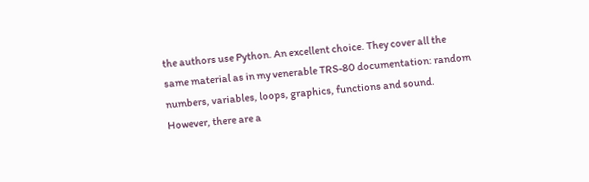the authors use Python. An excellent choice. They cover all the same material as in my venerable TRS-80 documentation: random numbers, variables, loops, graphics, functions and sound. However, there are a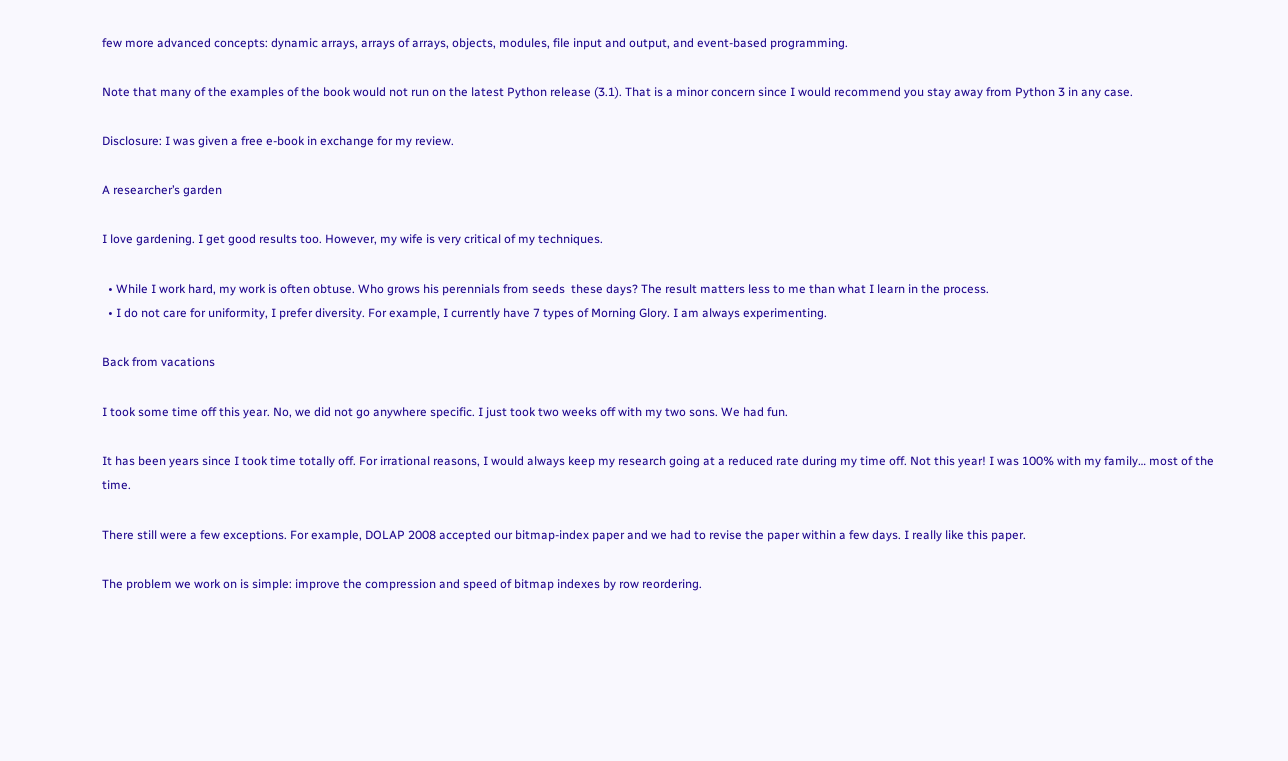few more advanced concepts: dynamic arrays, arrays of arrays, objects, modules, file input and output, and event-based programming.

Note that many of the examples of the book would not run on the latest Python release (3.1). That is a minor concern since I would recommend you stay away from Python 3 in any case.

Disclosure: I was given a free e-book in exchange for my review.

A researcher’s garden

I love gardening. I get good results too. However, my wife is very critical of my techniques.

  • While I work hard, my work is often obtuse. Who grows his perennials from seeds  these days? The result matters less to me than what I learn in the process.
  • I do not care for uniformity, I prefer diversity. For example, I currently have 7 types of Morning Glory. I am always experimenting.

Back from vacations

I took some time off this year. No, we did not go anywhere specific. I just took two weeks off with my two sons. We had fun.

It has been years since I took time totally off. For irrational reasons, I would always keep my research going at a reduced rate during my time off. Not this year! I was 100% with my family… most of the time.

There still were a few exceptions. For example, DOLAP 2008 accepted our bitmap-index paper and we had to revise the paper within a few days. I really like this paper.

The problem we work on is simple: improve the compression and speed of bitmap indexes by row reordering.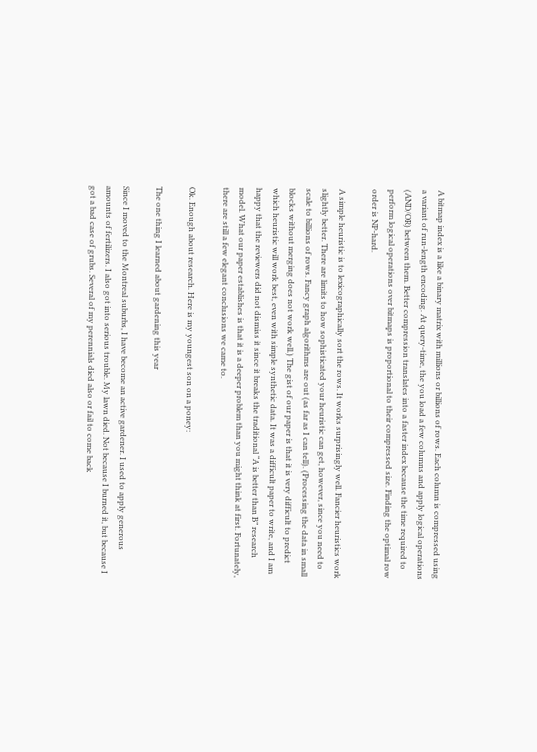A bitmap index is a like a binary matrix with millions or billions of rows. Each column is compressed using a variant of run-length encoding. At query-time, the you load a few columns and apply logical operations (AND/OR) between them. Better compression translates into a faster index because the time required to perform logical operations over bitmaps is proportional to their compressed size. Finding the optimal row order is NP-hard.

A simple heuristic is to lexicographically sort the rows. It works surprisingly well. Fancier heuristics work slightly better. There are limits to how sophisticated your heuristic can get, however, since you need to scale to billions of rows. Fancy graph algorithms are out (as far as I can tell). (Processing the data in small blocks without merging does not work well.) The gist of our paper is that it is very difficult to predict which heuristic will work best, even with simple synthetic data. It was a difficult paper to write, and I am happy that the reviewers did not dismiss it since it breaks the traditional “A is better than B” research model. What our paper establishes is that it is a deeper problem than you might think at first. Fortunately, there are still a few elegant conclusions we came to.

Ok. Enough about research. Here is my youngest son on a poney:

The one thing I learned about gardening this year

Since I moved to the Montreal suburbs, I have become an active gardener. I used to apply generous amounts of fertilizers. I also got into serious trouble. My lawn died. Not because I burned it, but because I got a bad case of grubs. Several of my perennials died also or fail to come back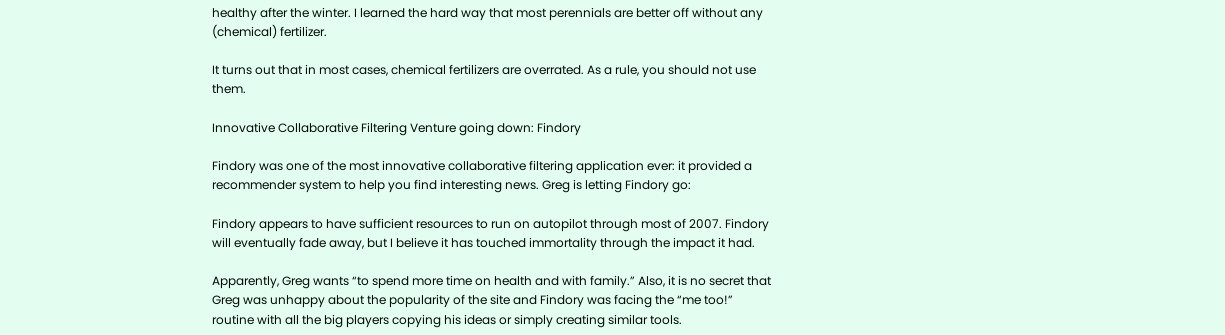healthy after the winter. I learned the hard way that most perennials are better off without any (chemical) fertilizer.

It turns out that in most cases, chemical fertilizers are overrated. As a rule, you should not use them.

Innovative Collaborative Filtering Venture going down: Findory

Findory was one of the most innovative collaborative filtering application ever: it provided a recommender system to help you find interesting news. Greg is letting Findory go:

Findory appears to have sufficient resources to run on autopilot through most of 2007. Findory will eventually fade away, but I believe it has touched immortality through the impact it had.

Apparently, Greg wants “to spend more time on health and with family.” Also, it is no secret that Greg was unhappy about the popularity of the site and Findory was facing the “me too!” routine with all the big players copying his ideas or simply creating similar tools.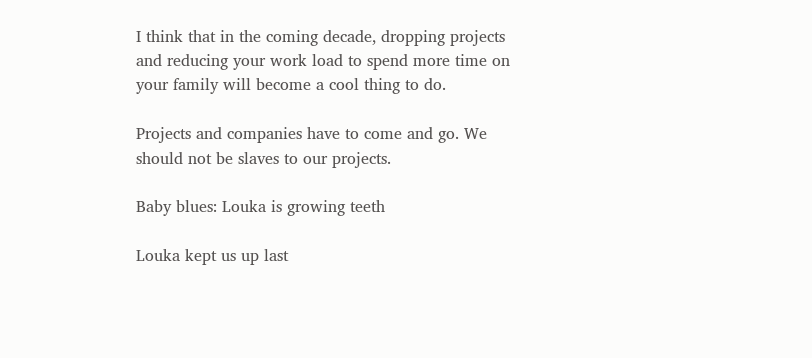I think that in the coming decade, dropping projects and reducing your work load to spend more time on your family will become a cool thing to do.

Projects and companies have to come and go. We should not be slaves to our projects.

Baby blues: Louka is growing teeth

Louka kept us up last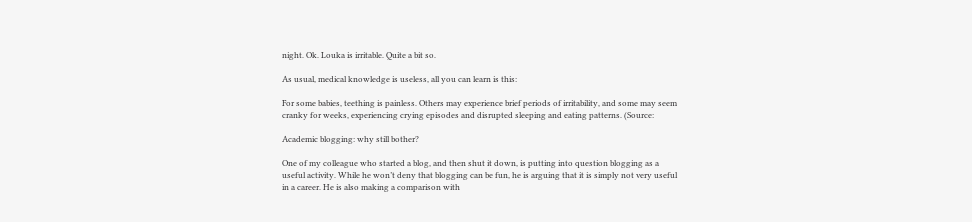night. Ok. Louka is irritable. Quite a bit so.

As usual, medical knowledge is useless, all you can learn is this:

For some babies, teething is painless. Others may experience brief periods of irritability, and some may seem cranky for weeks, experiencing crying episodes and disrupted sleeping and eating patterns. (Source:

Academic blogging: why still bother?

One of my colleague who started a blog, and then shut it down, is putting into question blogging as a useful activity. While he won’t deny that blogging can be fun, he is arguing that it is simply not very useful in a career. He is also making a comparison with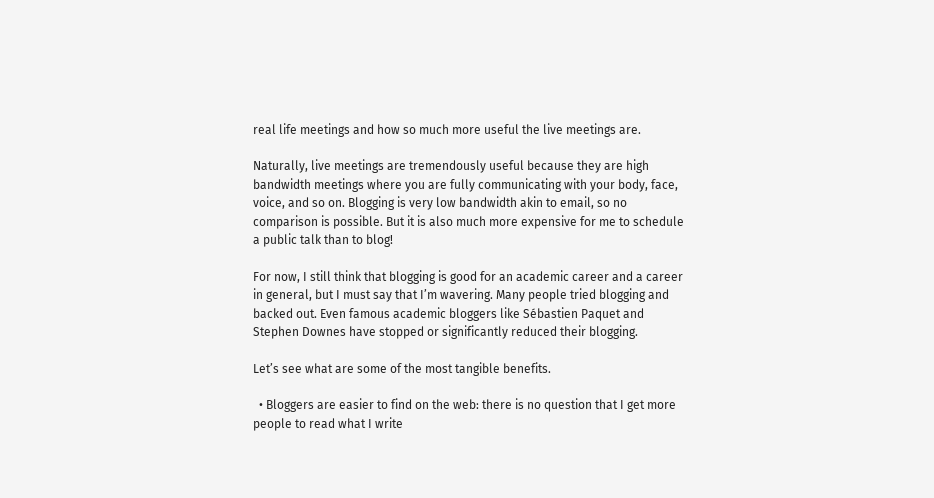real life meetings and how so much more useful the live meetings are.

Naturally, live meetings are tremendously useful because they are high bandwidth meetings where you are fully communicating with your body, face, voice, and so on. Blogging is very low bandwidth akin to email, so no comparison is possible. But it is also much more expensive for me to schedule a public talk than to blog!

For now, I still think that blogging is good for an academic career and a career in general, but I must say that I’m wavering. Many people tried blogging and backed out. Even famous academic bloggers like Sébastien Paquet and Stephen Downes have stopped or significantly reduced their blogging.

Let’s see what are some of the most tangible benefits.

  • Bloggers are easier to find on the web: there is no question that I get more people to read what I write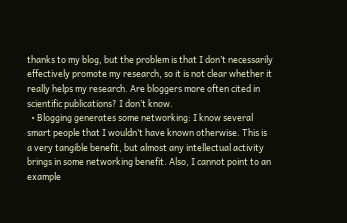thanks to my blog, but the problem is that I don’t necessarily effectively promote my research, so it is not clear whether it really helps my research. Are bloggers more often cited in scientific publications? I don’t know.
  • Blogging generates some networking: I know several smart people that I wouldn’t have known otherwise. This is a very tangible benefit, but almost any intellectual activity brings in some networking benefit. Also, I cannot point to an example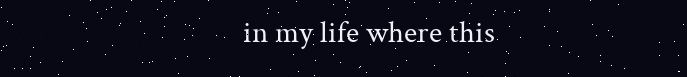in my life where this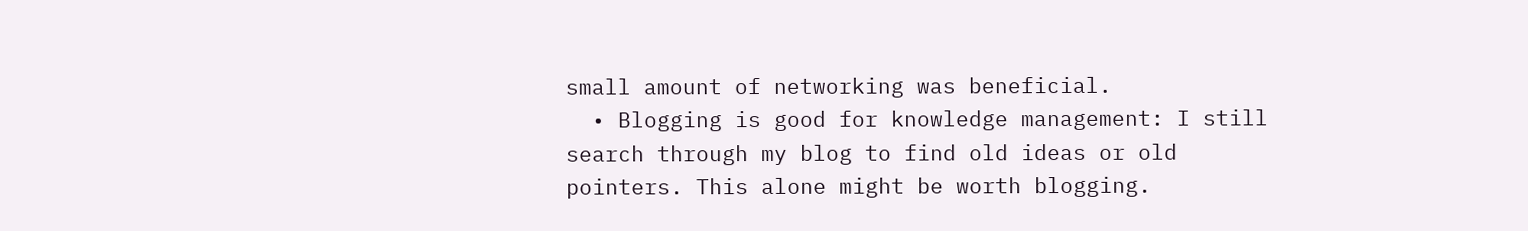small amount of networking was beneficial.
  • Blogging is good for knowledge management: I still search through my blog to find old ideas or old pointers. This alone might be worth blogging.